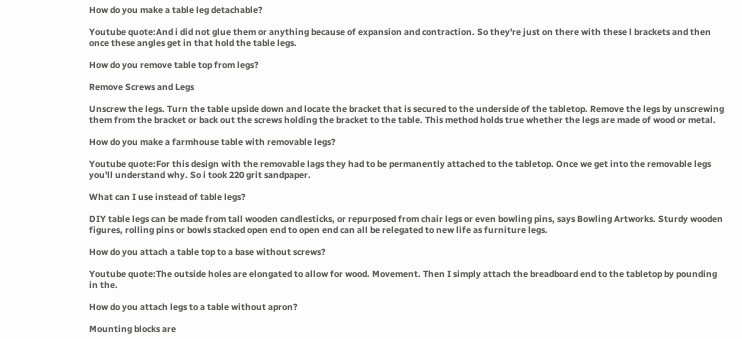How do you make a table leg detachable?

Youtube quote:And i did not glue them or anything because of expansion and contraction. So they're just on there with these l brackets and then once these angles get in that hold the table legs.

How do you remove table top from legs?

Remove Screws and Legs

Unscrew the legs. Turn the table upside down and locate the bracket that is secured to the underside of the tabletop. Remove the legs by unscrewing them from the bracket or back out the screws holding the bracket to the table. This method holds true whether the legs are made of wood or metal.

How do you make a farmhouse table with removable legs?

Youtube quote:For this design with the removable lags they had to be permanently attached to the tabletop. Once we get into the removable legs you'll understand why. So i took 220 grit sandpaper.

What can I use instead of table legs?

DIY table legs can be made from tall wooden candlesticks, or repurposed from chair legs or even bowling pins, says Bowling Artworks. Sturdy wooden figures, rolling pins or bowls stacked open end to open end can all be relegated to new life as furniture legs.

How do you attach a table top to a base without screws?

Youtube quote:The outside holes are elongated to allow for wood. Movement. Then I simply attach the breadboard end to the tabletop by pounding in the.

How do you attach legs to a table without apron?

Mounting blocks are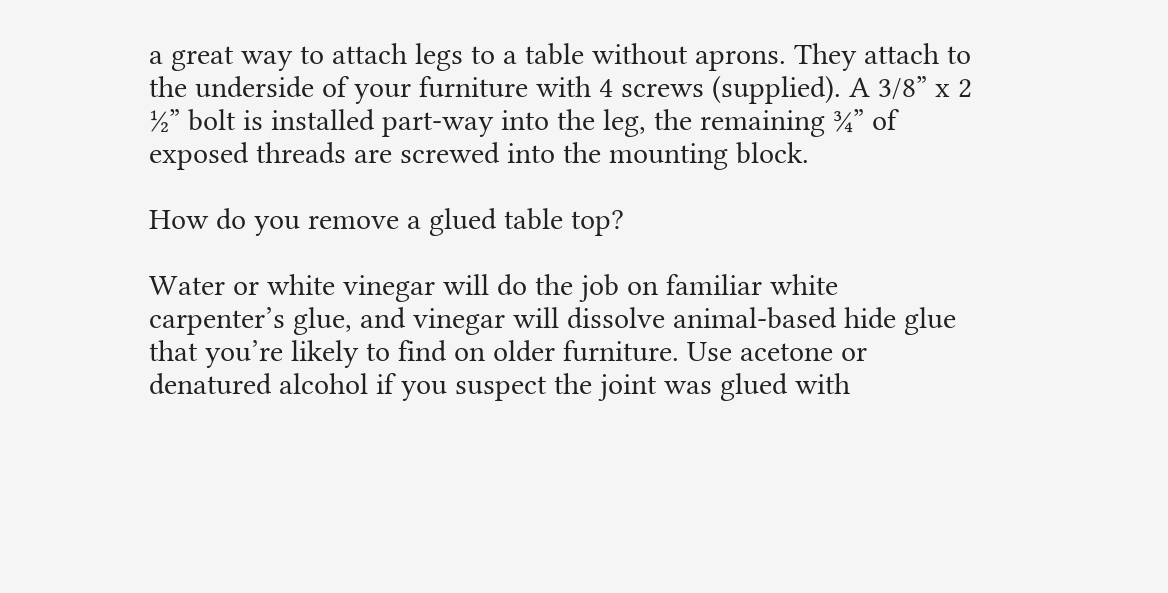a great way to attach legs to a table without aprons. They attach to the underside of your furniture with 4 screws (supplied). A 3/8” x 2 ½” bolt is installed part-way into the leg, the remaining ¾” of exposed threads are screwed into the mounting block.

How do you remove a glued table top?

Water or white vinegar will do the job on familiar white carpenter’s glue, and vinegar will dissolve animal-based hide glue that you’re likely to find on older furniture. Use acetone or denatured alcohol if you suspect the joint was glued with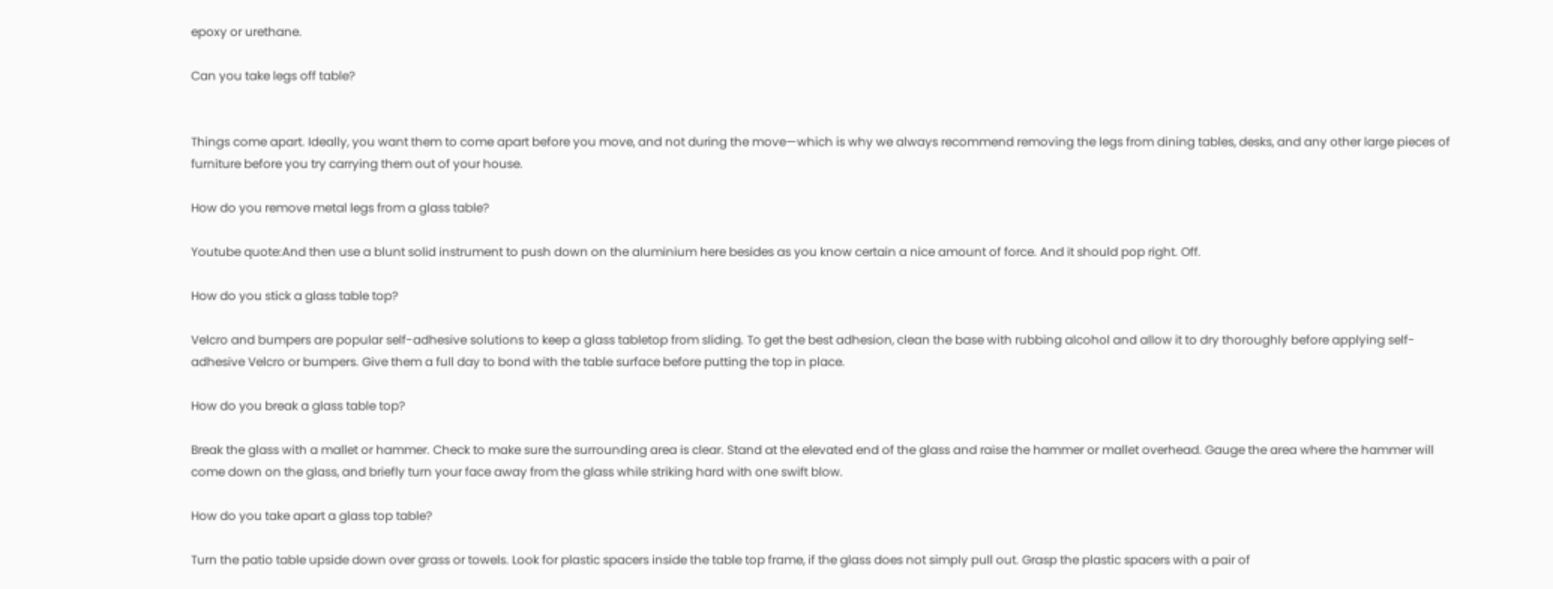epoxy or urethane.

Can you take legs off table?


Things come apart. Ideally, you want them to come apart before you move, and not during the move—which is why we always recommend removing the legs from dining tables, desks, and any other large pieces of furniture before you try carrying them out of your house.

How do you remove metal legs from a glass table?

Youtube quote:And then use a blunt solid instrument to push down on the aluminium here besides as you know certain a nice amount of force. And it should pop right. Off.

How do you stick a glass table top?

Velcro and bumpers are popular self-adhesive solutions to keep a glass tabletop from sliding. To get the best adhesion, clean the base with rubbing alcohol and allow it to dry thoroughly before applying self-adhesive Velcro or bumpers. Give them a full day to bond with the table surface before putting the top in place.

How do you break a glass table top?

Break the glass with a mallet or hammer. Check to make sure the surrounding area is clear. Stand at the elevated end of the glass and raise the hammer or mallet overhead. Gauge the area where the hammer will come down on the glass, and briefly turn your face away from the glass while striking hard with one swift blow.

How do you take apart a glass top table?

Turn the patio table upside down over grass or towels. Look for plastic spacers inside the table top frame, if the glass does not simply pull out. Grasp the plastic spacers with a pair of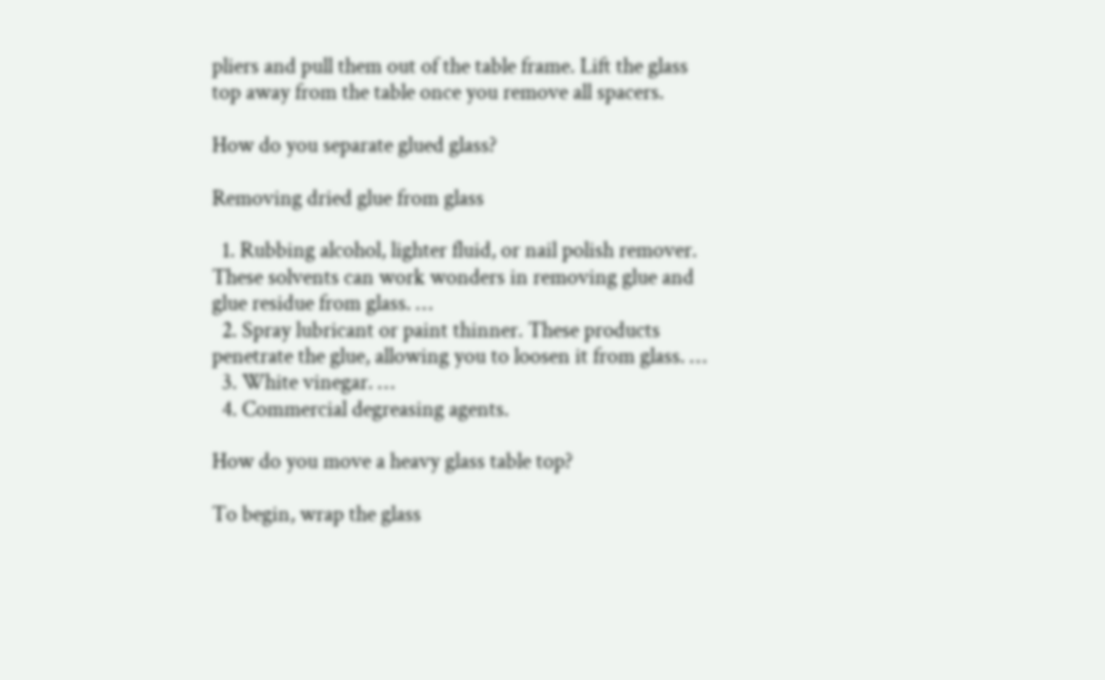pliers and pull them out of the table frame. Lift the glass top away from the table once you remove all spacers.

How do you separate glued glass?

Removing dried glue from glass

  1. Rubbing alcohol, lighter fluid, or nail polish remover. These solvents can work wonders in removing glue and glue residue from glass. …
  2. Spray lubricant or paint thinner. These products penetrate the glue, allowing you to loosen it from glass. …
  3. White vinegar. …
  4. Commercial degreasing agents.

How do you move a heavy glass table top?

To begin, wrap the glass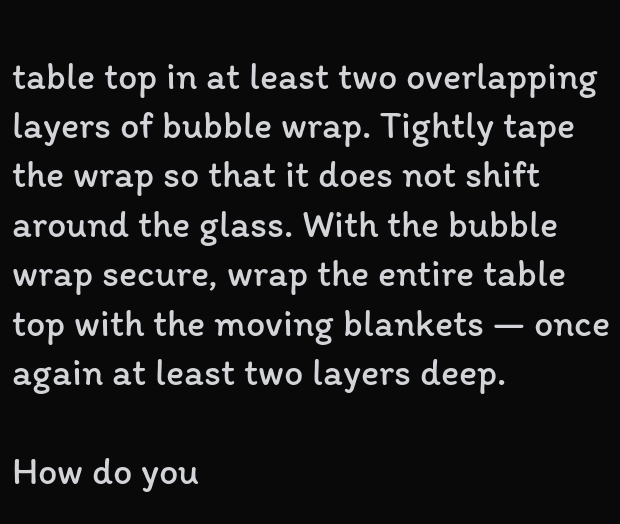table top in at least two overlapping layers of bubble wrap. Tightly tape the wrap so that it does not shift around the glass. With the bubble wrap secure, wrap the entire table top with the moving blankets — once again at least two layers deep.

How do you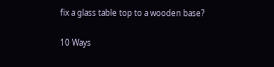fix a glass table top to a wooden base?

10 Ways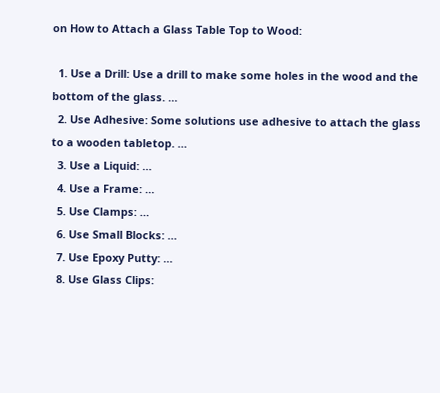on How to Attach a Glass Table Top to Wood:

  1. Use a Drill: Use a drill to make some holes in the wood and the bottom of the glass. …
  2. Use Adhesive: Some solutions use adhesive to attach the glass to a wooden tabletop. …
  3. Use a Liquid: …
  4. Use a Frame: …
  5. Use Clamps: …
  6. Use Small Blocks: …
  7. Use Epoxy Putty: …
  8. Use Glass Clips: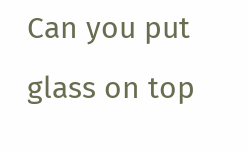Can you put glass on top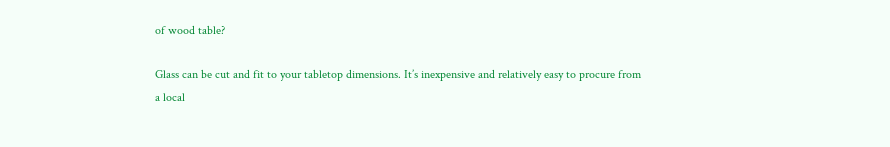of wood table?

Glass can be cut and fit to your tabletop dimensions. It’s inexpensive and relatively easy to procure from a local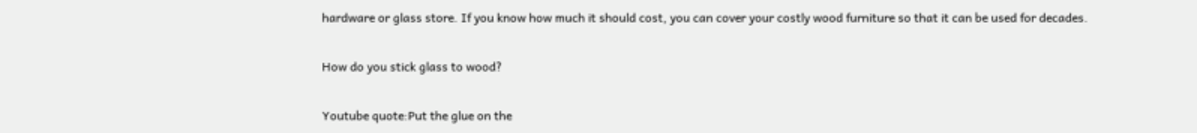hardware or glass store. If you know how much it should cost, you can cover your costly wood furniture so that it can be used for decades.

How do you stick glass to wood?

Youtube quote:Put the glue on the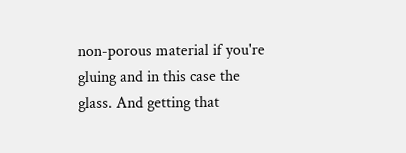non-porous material if you're gluing and in this case the glass. And getting that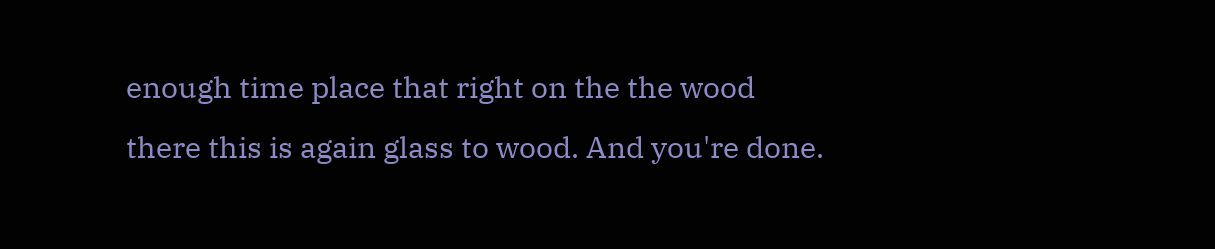enough time place that right on the the wood there this is again glass to wood. And you're done.